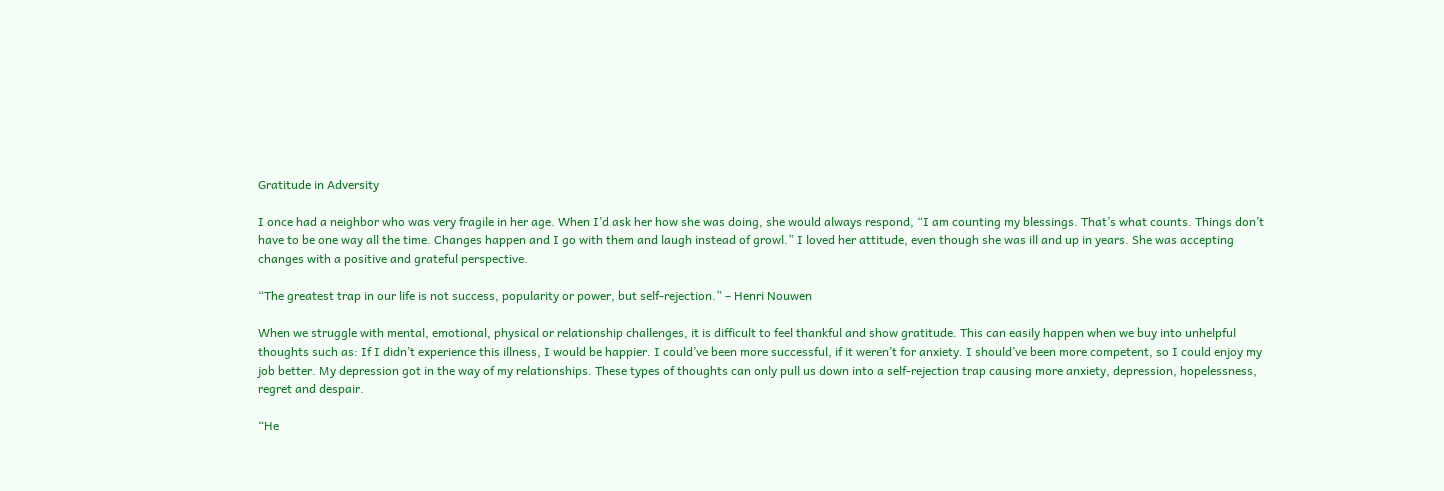Gratitude in Adversity

I once had a neighbor who was very fragile in her age. When I’d ask her how she was doing, she would always respond, “I am counting my blessings. That’s what counts. Things don’t have to be one way all the time. Changes happen and I go with them and laugh instead of growl.” I loved her attitude, even though she was ill and up in years. She was accepting changes with a positive and grateful perspective.

“The greatest trap in our life is not success, popularity or power, but self-rejection.” – Henri Nouwen

When we struggle with mental, emotional, physical or relationship challenges, it is difficult to feel thankful and show gratitude. This can easily happen when we buy into unhelpful thoughts such as: If I didn’t experience this illness, I would be happier. I could’ve been more successful, if it weren’t for anxiety. I should’ve been more competent, so I could enjoy my job better. My depression got in the way of my relationships. These types of thoughts can only pull us down into a self-rejection trap causing more anxiety, depression, hopelessness, regret and despair.

“He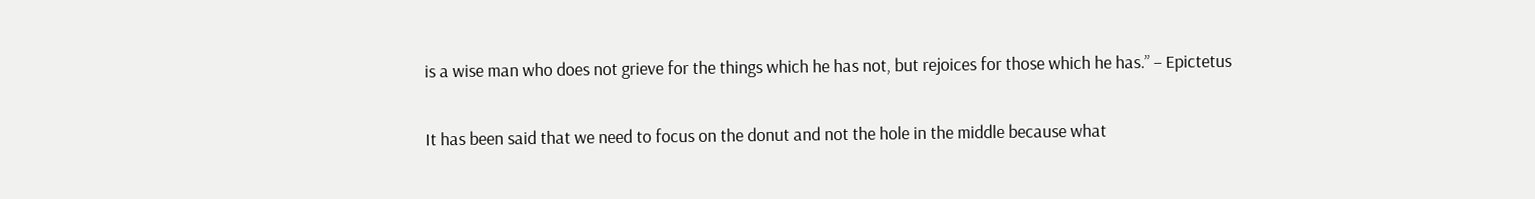is a wise man who does not grieve for the things which he has not, but rejoices for those which he has.” – Epictetus

It has been said that we need to focus on the donut and not the hole in the middle because what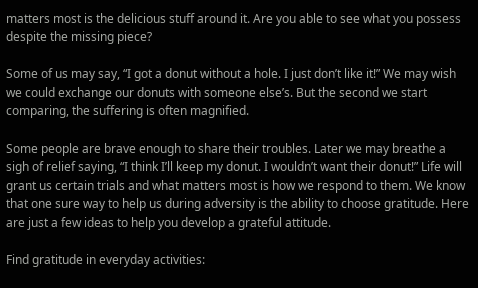matters most is the delicious stuff around it. Are you able to see what you possess despite the missing piece?

Some of us may say, “I got a donut without a hole. I just don’t like it!” We may wish we could exchange our donuts with someone else’s. But the second we start comparing, the suffering is often magnified.

Some people are brave enough to share their troubles. Later we may breathe a sigh of relief saying, “I think I’ll keep my donut. I wouldn’t want their donut!” Life will grant us certain trials and what matters most is how we respond to them. We know that one sure way to help us during adversity is the ability to choose gratitude. Here are just a few ideas to help you develop a grateful attitude.

Find gratitude in everyday activities: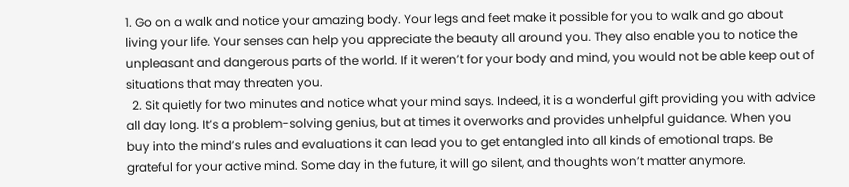1. Go on a walk and notice your amazing body. Your legs and feet make it possible for you to walk and go about living your life. Your senses can help you appreciate the beauty all around you. They also enable you to notice the unpleasant and dangerous parts of the world. If it weren’t for your body and mind, you would not be able keep out of situations that may threaten you.
  2. Sit quietly for two minutes and notice what your mind says. Indeed, it is a wonderful gift providing you with advice all day long. It’s a problem-solving genius, but at times it overworks and provides unhelpful guidance. When you buy into the mind’s rules and evaluations it can lead you to get entangled into all kinds of emotional traps. Be grateful for your active mind. Some day in the future, it will go silent, and thoughts won’t matter anymore.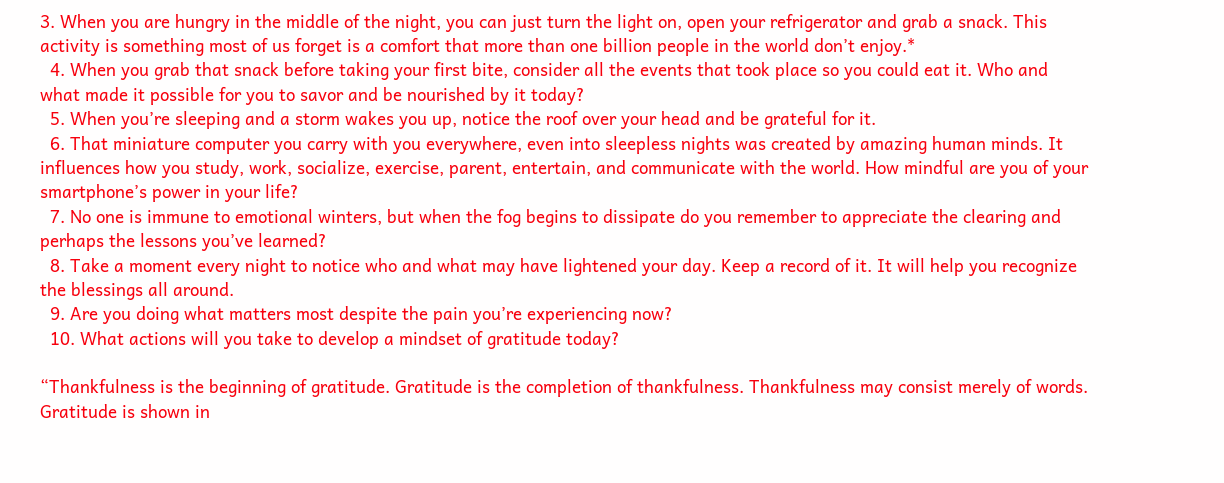3. When you are hungry in the middle of the night, you can just turn the light on, open your refrigerator and grab a snack. This activity is something most of us forget is a comfort that more than one billion people in the world don’t enjoy.*
  4. When you grab that snack before taking your first bite, consider all the events that took place so you could eat it. Who and what made it possible for you to savor and be nourished by it today?
  5. When you’re sleeping and a storm wakes you up, notice the roof over your head and be grateful for it.
  6. That miniature computer you carry with you everywhere, even into sleepless nights was created by amazing human minds. It influences how you study, work, socialize, exercise, parent, entertain, and communicate with the world. How mindful are you of your smartphone’s power in your life?
  7. No one is immune to emotional winters, but when the fog begins to dissipate do you remember to appreciate the clearing and perhaps the lessons you’ve learned?
  8. Take a moment every night to notice who and what may have lightened your day. Keep a record of it. It will help you recognize the blessings all around.
  9. Are you doing what matters most despite the pain you’re experiencing now?
  10. What actions will you take to develop a mindset of gratitude today?

“Thankfulness is the beginning of gratitude. Gratitude is the completion of thankfulness. Thankfulness may consist merely of words. Gratitude is shown in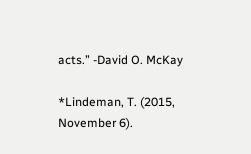acts.” -David O. McKay

*Lindeman, T. (2015, November 6).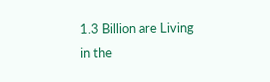1.3 Billion are Living in the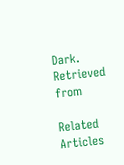Dark. Retrieved from

Related Articles